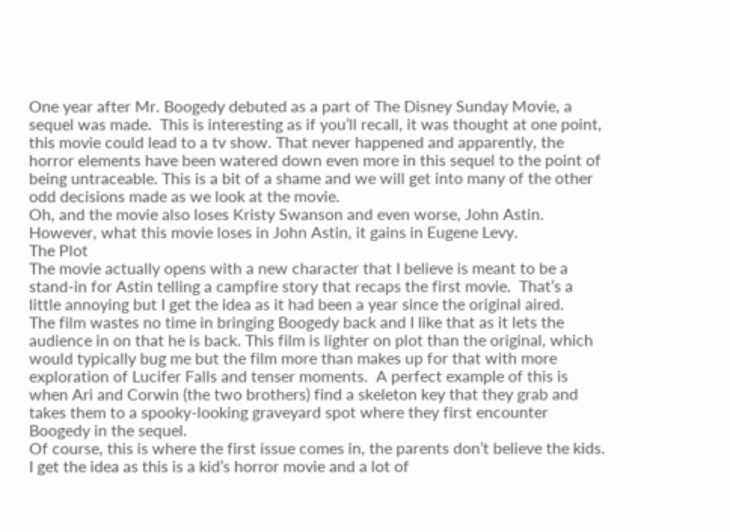One year after Mr. Boogedy debuted as a part of The Disney Sunday Movie, a sequel was made.  This is interesting as if you’ll recall, it was thought at one point, this movie could lead to a tv show. That never happened and apparently, the horror elements have been watered down even more in this sequel to the point of being untraceable. This is a bit of a shame and we will get into many of the other odd decisions made as we look at the movie.
Oh, and the movie also loses Kristy Swanson and even worse, John Astin.
However, what this movie loses in John Astin, it gains in Eugene Levy.
The Plot
The movie actually opens with a new character that I believe is meant to be a stand-in for Astin telling a campfire story that recaps the first movie.  That’s a little annoying but I get the idea as it had been a year since the original aired.
The film wastes no time in bringing Boogedy back and I like that as it lets the audience in on that he is back. This film is lighter on plot than the original, which would typically bug me but the film more than makes up for that with more exploration of Lucifer Falls and tenser moments.  A perfect example of this is when Ari and Corwin (the two brothers) find a skeleton key that they grab and takes them to a spooky-looking graveyard spot where they first encounter Boogedy in the sequel.
Of course, this is where the first issue comes in, the parents don’t believe the kids. I get the idea as this is a kid’s horror movie and a lot of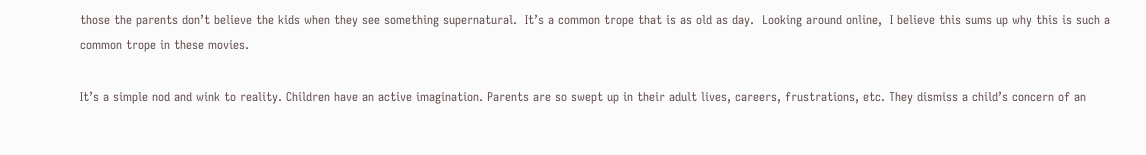those the parents don’t believe the kids when they see something supernatural.  It’s a common trope that is as old as day.  Looking around online,  I believe this sums up why this is such a common trope in these movies.

It’s a simple nod and wink to reality. Children have an active imagination. Parents are so swept up in their adult lives, careers, frustrations, etc. They dismiss a child’s concern of an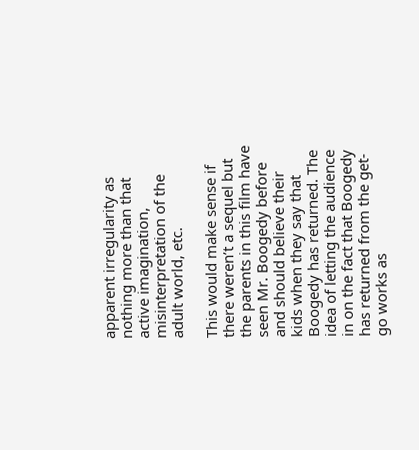apparent irregularity as nothing more than that active imagination, misinterpretation of the adult world, etc.

This would make sense if there weren’t a sequel but the parents in this film have seen Mr. Boogedy before and should believe their kids when they say that Boogedy has returned. The idea of letting the audience in on the fact that Boogedy has returned from the get-go works as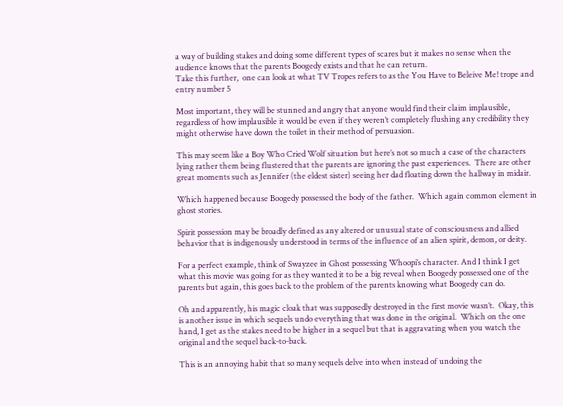a way of building stakes and doing some different types of scares but it makes no sense when the audience knows that the parents Boogedy exists and that he can return.
Take this further,  one can look at what TV Tropes refers to as the You Have to Beleive Me! trope and entry number 5

Most important, they will be stunned and angry that anyone would find their claim implausible, regardless of how implausible it would be even if they weren’t completely flushing any credibility they might otherwise have down the toilet in their method of persuasion.

This may seem like a Boy Who Cried Wolf situation but here’s not so much a case of the characters lying rather them being flustered that the parents are ignoring the past experiences.  There are other great moments such as Jennifer (the eldest sister) seeing her dad floating down the hallway in midair.

Which happened because Boogedy possessed the body of the father.  Which again common element in ghost stories.

Spirit possession may be broadly defined as any altered or unusual state of consciousness and allied behavior that is indigenously understood in terms of the influence of an alien spirit, demon, or deity.

For a perfect example, think of Swayzee in Ghost possessing Whoopi’s character. And I think I get what this movie was going for as they wanted it to be a big reveal when Boogedy possessed one of the parents but again, this goes back to the problem of the parents knowing what Boogedy can do.

Oh and apparently, his magic cloak that was supposedly destroyed in the first movie wasn’t.  Okay, this is another issue in which sequels undo everything that was done in the original.  Which on the one hand, I get as the stakes need to be higher in a sequel but that is aggravating when you watch the original and the sequel back-to-back.

This is an annoying habit that so many sequels delve into when instead of undoing the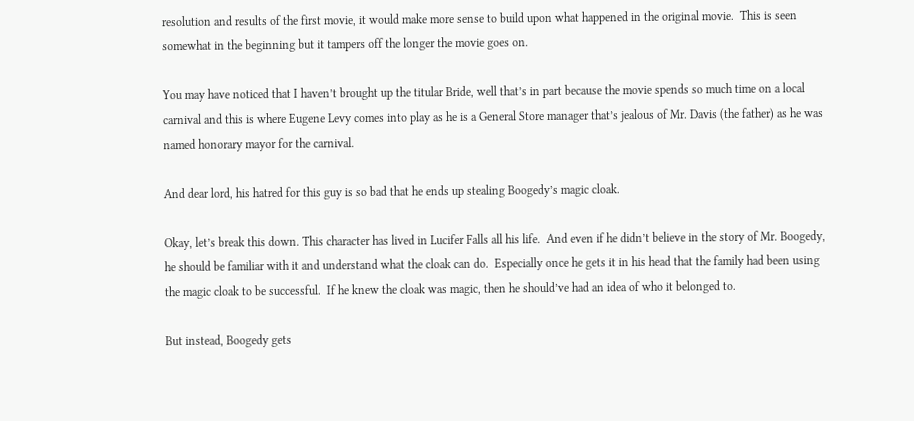resolution and results of the first movie, it would make more sense to build upon what happened in the original movie.  This is seen somewhat in the beginning but it tampers off the longer the movie goes on.

You may have noticed that I haven’t brought up the titular Bride, well that’s in part because the movie spends so much time on a local carnival and this is where Eugene Levy comes into play as he is a General Store manager that’s jealous of Mr. Davis (the father) as he was named honorary mayor for the carnival.

And dear lord, his hatred for this guy is so bad that he ends up stealing Boogedy’s magic cloak.

Okay, let’s break this down. This character has lived in Lucifer Falls all his life.  And even if he didn’t believe in the story of Mr. Boogedy, he should be familiar with it and understand what the cloak can do.  Especially once he gets it in his head that the family had been using the magic cloak to be successful.  If he knew the cloak was magic, then he should’ve had an idea of who it belonged to.

But instead, Boogedy gets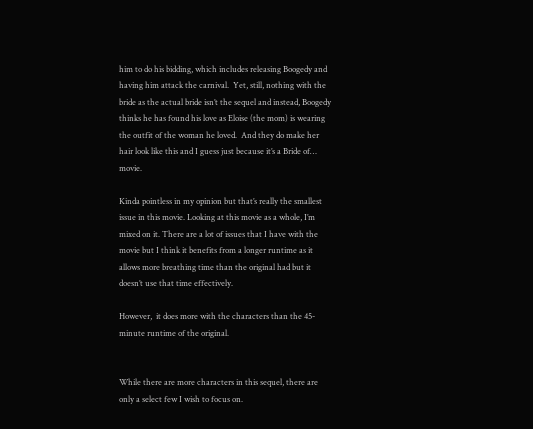him to do his bidding, which includes releasing Boogedy and having him attack the carnival.  Yet, still, nothing with the bride as the actual bride isn’t the sequel and instead, Boogedy thinks he has found his love as Eloise (the mom) is wearing the outfit of the woman he loved.  And they do make her hair look like this and I guess just because it’s a Bride of… movie.

Kinda pointless in my opinion but that’s really the smallest issue in this movie. Looking at this movie as a whole, I’m mixed on it. There are a lot of issues that I have with the movie but I think it benefits from a longer runtime as it allows more breathing time than the original had but it doesn’t use that time effectively.

However,  it does more with the characters than the 45-minute runtime of the original.


While there are more characters in this sequel, there are only a select few I wish to focus on.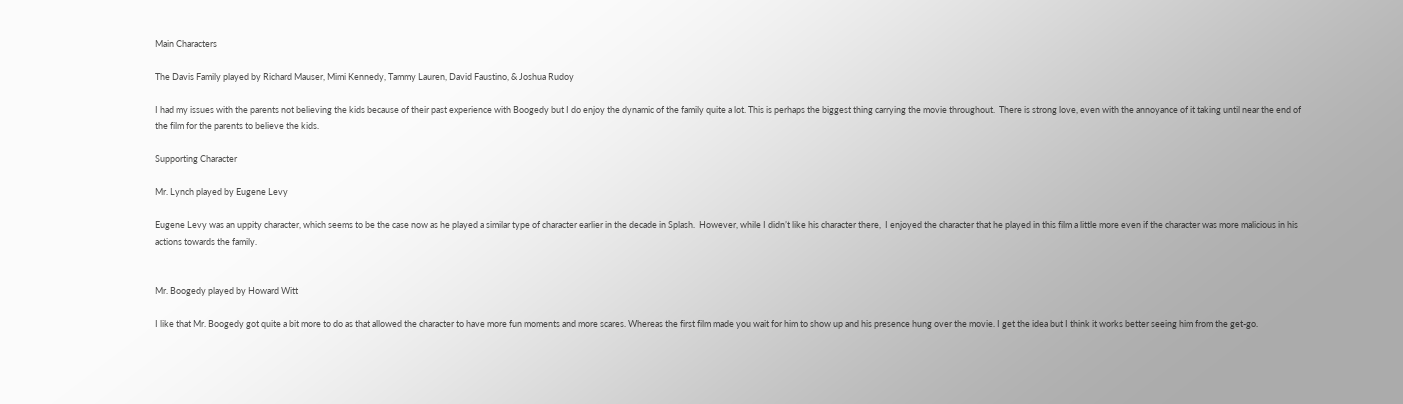Main Characters

The Davis Family played by Richard Mauser, Mimi Kennedy, Tammy Lauren, David Faustino, & Joshua Rudoy

I had my issues with the parents not believing the kids because of their past experience with Boogedy but I do enjoy the dynamic of the family quite a lot. This is perhaps the biggest thing carrying the movie throughout.  There is strong love, even with the annoyance of it taking until near the end of the film for the parents to believe the kids.

Supporting Character

Mr. Lynch played by Eugene Levy

Eugene Levy was an uppity character, which seems to be the case now as he played a similar type of character earlier in the decade in Splash.  However, while I didn’t like his character there,  I enjoyed the character that he played in this film a little more even if the character was more malicious in his actions towards the family.


Mr. Boogedy played by Howard Witt

I like that Mr. Boogedy got quite a bit more to do as that allowed the character to have more fun moments and more scares. Whereas the first film made you wait for him to show up and his presence hung over the movie. I get the idea but I think it works better seeing him from the get-go.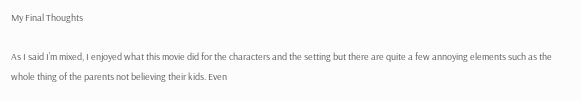My Final Thoughts

As I said I’m mixed, I enjoyed what this movie did for the characters and the setting but there are quite a few annoying elements such as the whole thing of the parents not believing their kids. Even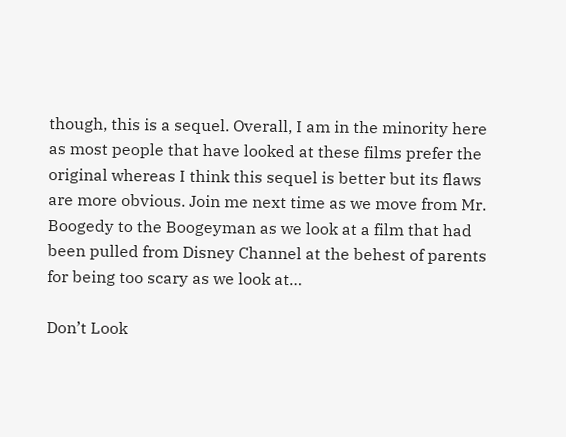though, this is a sequel. Overall, I am in the minority here as most people that have looked at these films prefer the original whereas I think this sequel is better but its flaws are more obvious. Join me next time as we move from Mr. Boogedy to the Boogeyman as we look at a film that had been pulled from Disney Channel at the behest of parents for being too scary as we look at…

Don’t Look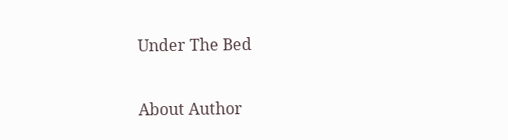Under The Bed

About Author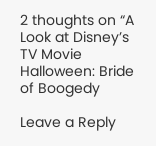2 thoughts on “A Look at Disney’s TV Movie Halloween: Bride of Boogedy

Leave a Reply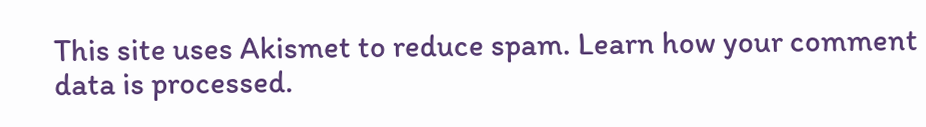This site uses Akismet to reduce spam. Learn how your comment data is processed.